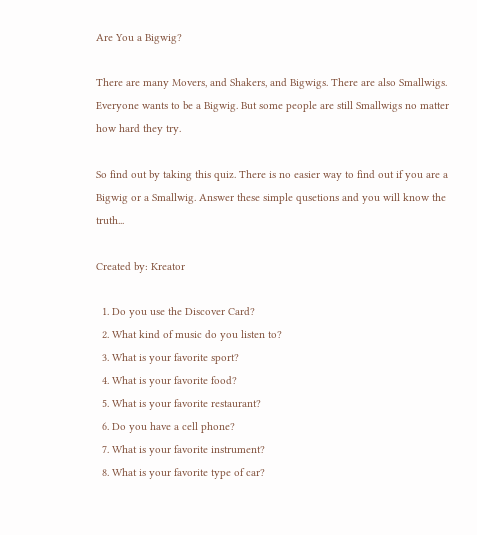Are You a Bigwig?

There are many Movers, and Shakers, and Bigwigs. There are also Smallwigs. Everyone wants to be a Bigwig. But some people are still Smallwigs no matter how hard they try.

So find out by taking this quiz. There is no easier way to find out if you are a Bigwig or a Smallwig. Answer these simple qusetions and you will know the truth...

Created by: Kreator

  1. Do you use the Discover Card?
  2. What kind of music do you listen to?
  3. What is your favorite sport?
  4. What is your favorite food?
  5. What is your favorite restaurant?
  6. Do you have a cell phone?
  7. What is your favorite instrument?
  8. What is your favorite type of car?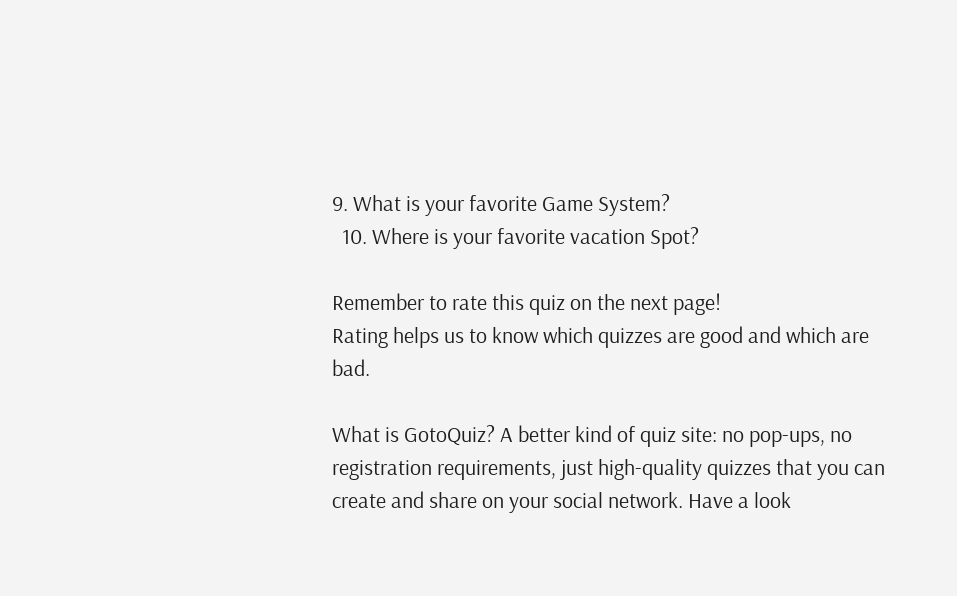9. What is your favorite Game System?
  10. Where is your favorite vacation Spot?

Remember to rate this quiz on the next page!
Rating helps us to know which quizzes are good and which are bad.

What is GotoQuiz? A better kind of quiz site: no pop-ups, no registration requirements, just high-quality quizzes that you can create and share on your social network. Have a look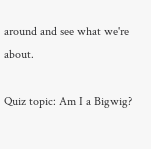around and see what we're about.

Quiz topic: Am I a Bigwig?